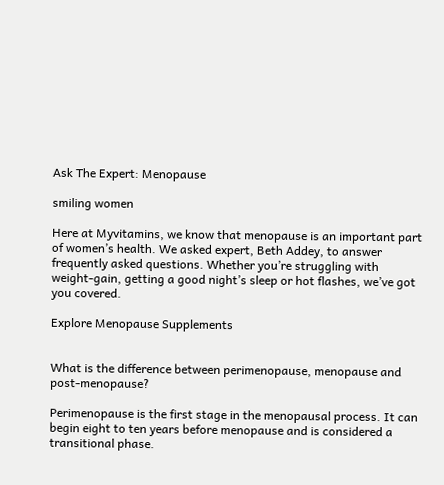Ask The Expert: Menopause

smiling women

Here at Myvitamins, we know that menopause is an important part of women’s health. We asked expert, Beth Addey, to answer frequently asked questions. Whether you’re struggling with weight-gain, getting a good night’s sleep or hot flashes, we’ve got you covered.

Explore Menopause Supplements


What is the difference between perimenopause, menopause and post-menopause?

Perimenopause is the first stage in the menopausal process. It can begin eight to ten years before menopause and is considered a transitional phase.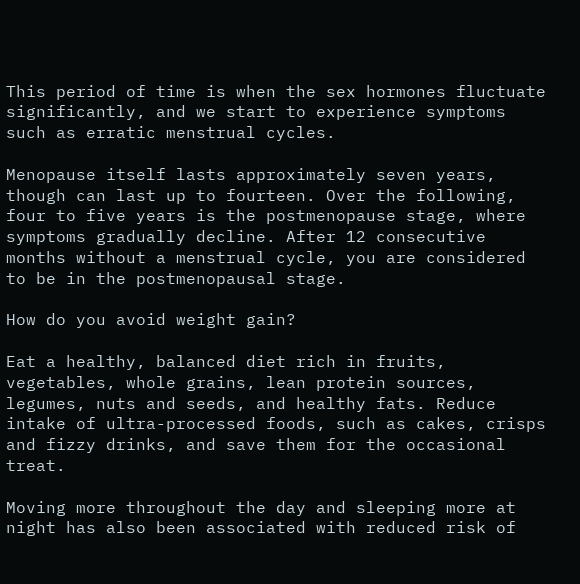This period of time is when the sex hormones fluctuate significantly, and we start to experience symptoms such as erratic menstrual cycles.

Menopause itself lasts approximately seven years, though can last up to fourteen. Over the following, four to five years is the postmenopause stage, where symptoms gradually decline. After 12 consecutive months without a menstrual cycle, you are considered to be in the postmenopausal stage.

How do you avoid weight gain?

Eat a healthy, balanced diet rich in fruits, vegetables, whole grains, lean protein sources, legumes, nuts and seeds, and healthy fats. Reduce intake of ultra-processed foods, such as cakes, crisps and fizzy drinks, and save them for the occasional treat.

Moving more throughout the day and sleeping more at night has also been associated with reduced risk of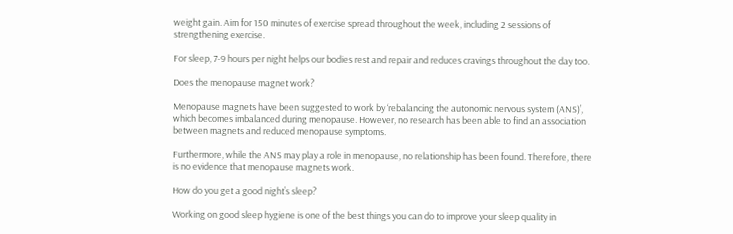weight gain. Aim for 150 minutes of exercise spread throughout the week, including 2 sessions of strengthening exercise.

For sleep, 7-9 hours per night helps our bodies rest and repair and reduces cravings throughout the day too.

Does the menopause magnet work?

Menopause magnets have been suggested to work by ‘rebalancing the autonomic nervous system (ANS)’, which becomes imbalanced during menopause. However, no research has been able to find an association between magnets and reduced menopause symptoms.

Furthermore, while the ANS may play a role in menopause, no relationship has been found. Therefore, there is no evidence that menopause magnets work.

How do you get a good night’s sleep?

Working on good sleep hygiene is one of the best things you can do to improve your sleep quality in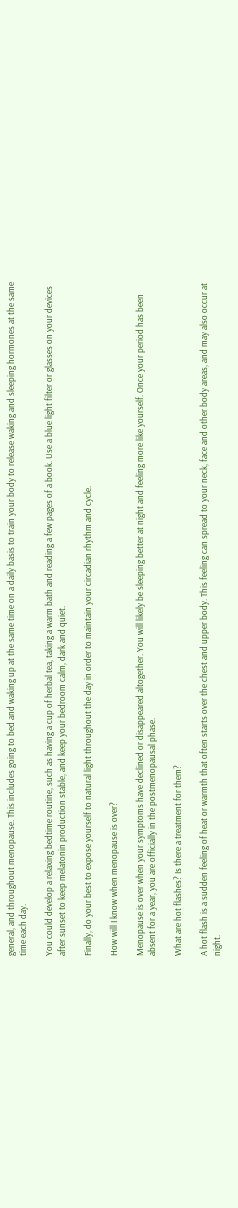general, and throughout menopause. This includes going to bed and waking up at the same time on a daily basis to train your body to release waking and sleeping hormones at the same time each day.

You could develop a relaxing bedtime routine, such as having a cup of herbal tea, taking a warm bath and reading a few pages of a book. Use a blue light filter or glasses on your devices after sunset to keep melatonin production stable, and keep your bedroom calm, dark and quiet.

Finally, do your best to expose yourself to natural light throughout the day in order to maintain your circadian rhythm and cycle.

How will I know when menopause is over?

Menopause is over when your symptoms have declined or disappeared altogether. You will likely be sleeping better at night and feeling more like yourself. Once your period has been absent for a year, you are officially in the postmenopausal phase.

What are hot flashes? Is there a treatment for them?

A hot flash is a sudden feeling of heat or warmth that often starts over the chest and upper body. This feeling can spread to your neck, face and other body areas, and may also occur at night.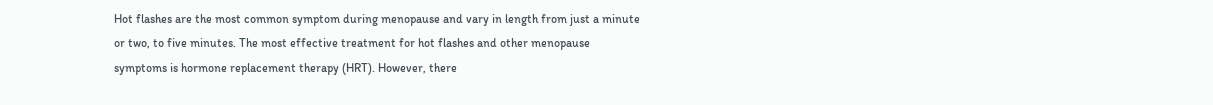Hot flashes are the most common symptom during menopause and vary in length from just a minute or two, to five minutes. The most effective treatment for hot flashes and other menopause symptoms is hormone replacement therapy (HRT). However, there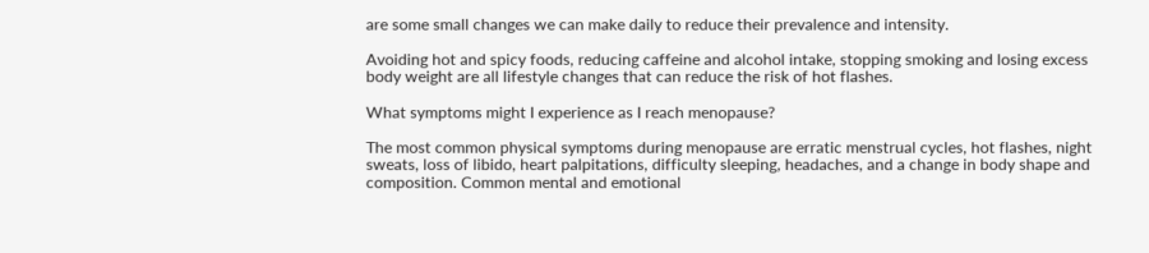are some small changes we can make daily to reduce their prevalence and intensity.

Avoiding hot and spicy foods, reducing caffeine and alcohol intake, stopping smoking and losing excess body weight are all lifestyle changes that can reduce the risk of hot flashes.

What symptoms might I experience as I reach menopause?

The most common physical symptoms during menopause are erratic menstrual cycles, hot flashes, night sweats, loss of libido, heart palpitations, difficulty sleeping, headaches, and a change in body shape and composition. Common mental and emotional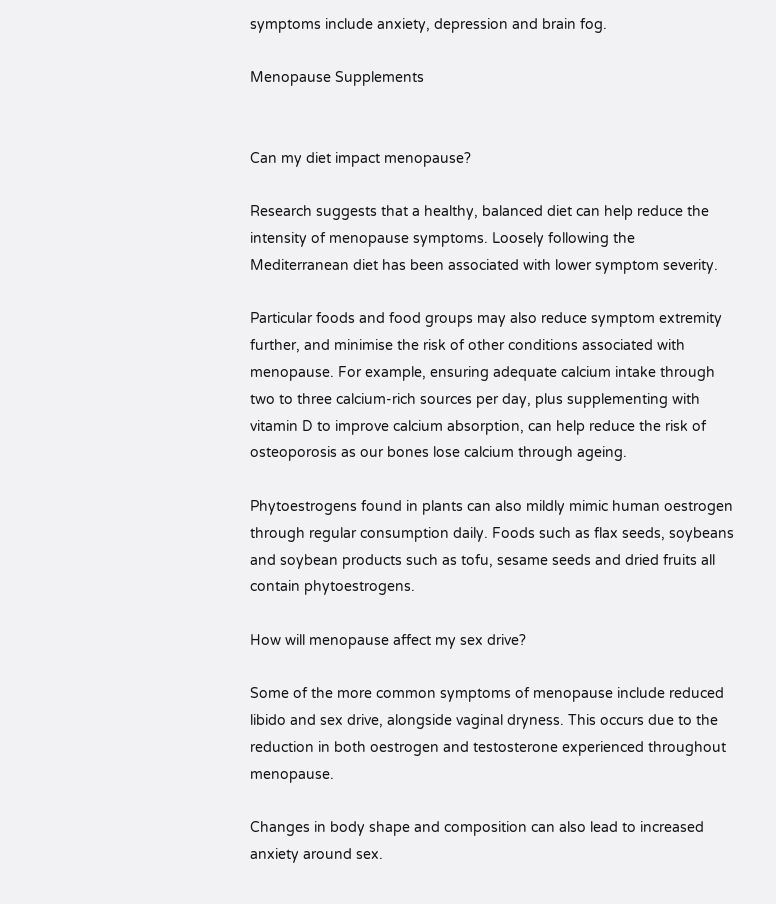symptoms include anxiety, depression and brain fog.

Menopause Supplements


Can my diet impact menopause?

Research suggests that a healthy, balanced diet can help reduce the intensity of menopause symptoms. Loosely following the Mediterranean diet has been associated with lower symptom severity.

Particular foods and food groups may also reduce symptom extremity further, and minimise the risk of other conditions associated with menopause. For example, ensuring adequate calcium intake through two to three calcium-rich sources per day, plus supplementing with vitamin D to improve calcium absorption, can help reduce the risk of osteoporosis as our bones lose calcium through ageing.

Phytoestrogens found in plants can also mildly mimic human oestrogen through regular consumption daily. Foods such as flax seeds, soybeans and soybean products such as tofu, sesame seeds and dried fruits all contain phytoestrogens.

How will menopause affect my sex drive?

Some of the more common symptoms of menopause include reduced libido and sex drive, alongside vaginal dryness. This occurs due to the reduction in both oestrogen and testosterone experienced throughout menopause.

Changes in body shape and composition can also lead to increased anxiety around sex.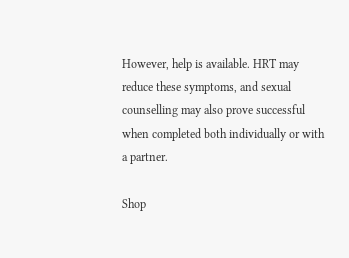However, help is available. HRT may reduce these symptoms, and sexual counselling may also prove successful when completed both individually or with a partner.

Shop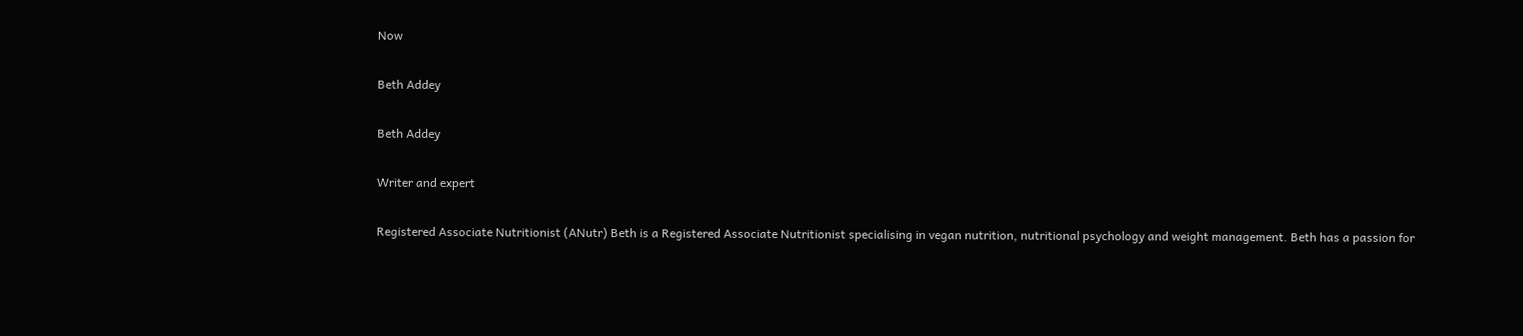Now

Beth Addey

Beth Addey

Writer and expert

Registered Associate Nutritionist (ANutr) Beth is a Registered Associate Nutritionist specialising in vegan nutrition, nutritional psychology and weight management. Beth has a passion for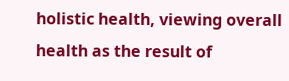holistic health, viewing overall health as the result of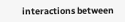interactions between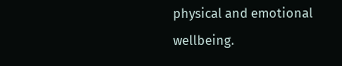physical and emotional wellbeing.